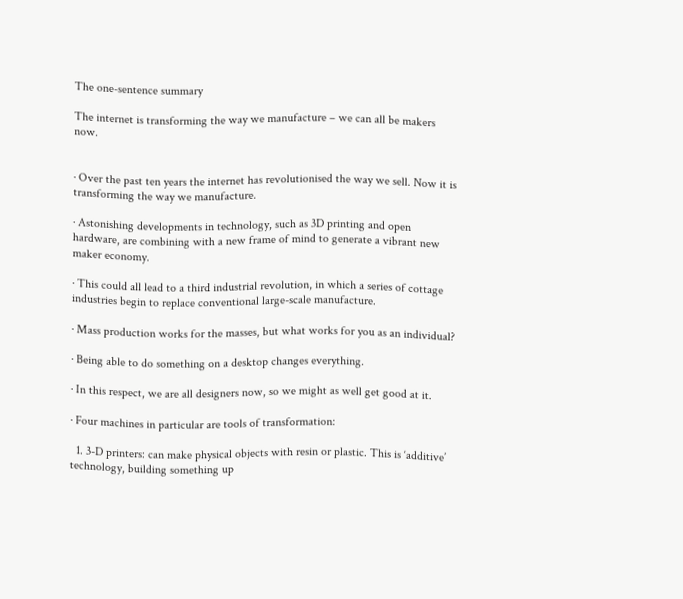The one-sentence summary

The internet is transforming the way we manufacture – we can all be makers now.


· Over the past ten years the internet has revolutionised the way we sell. Now it is transforming the way we manufacture.

· Astonishing developments in technology, such as 3D printing and open hardware, are combining with a new frame of mind to generate a vibrant new maker economy.

· This could all lead to a third industrial revolution, in which a series of cottage industries begin to replace conventional large-scale manufacture.

· Mass production works for the masses, but what works for you as an individual?

· Being able to do something on a desktop changes everything.

· In this respect, we are all designers now, so we might as well get good at it.

· Four machines in particular are tools of transformation:

  1. 3-D printers: can make physical objects with resin or plastic. This is ‘additive’ technology, building something up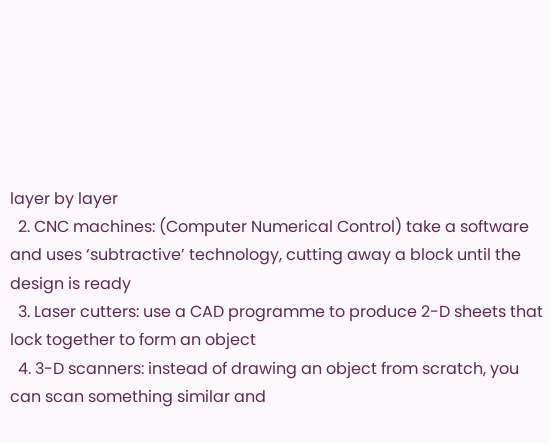layer by layer
  2. CNC machines: (Computer Numerical Control) take a software and uses ‘subtractive’ technology, cutting away a block until the design is ready
  3. Laser cutters: use a CAD programme to produce 2-D sheets that lock together to form an object
  4. 3-D scanners: instead of drawing an object from scratch, you can scan something similar and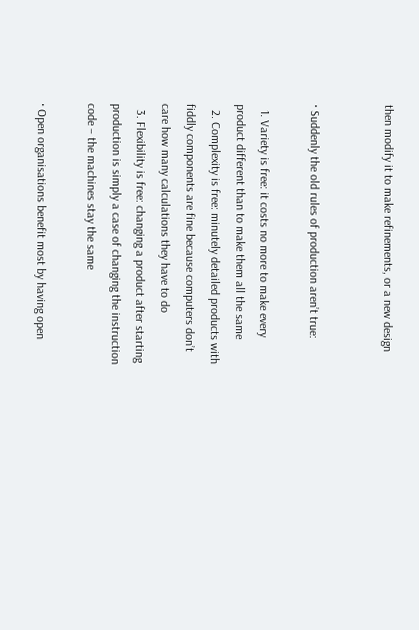then modify it to make refinements, or a new design


· Suddenly the old rules of production aren’t true:

  1. Variety is free: it costs no more to make every product different than to make them all the same
  2. Complexity is free: minutely detailed products with fiddly components are fine because computers don’t care how many calculations they have to do
  3. Flexibility is free: changing a product after starting production is simply a case of changing the instruction code – the machines stay the same

· Open organisations benefit most by having open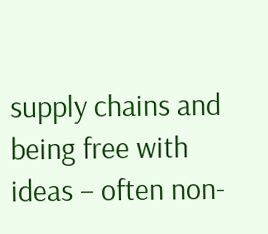supply chains and being free with ideas – often non-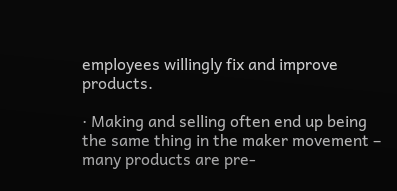employees willingly fix and improve products.

· Making and selling often end up being the same thing in the maker movement – many products are pre-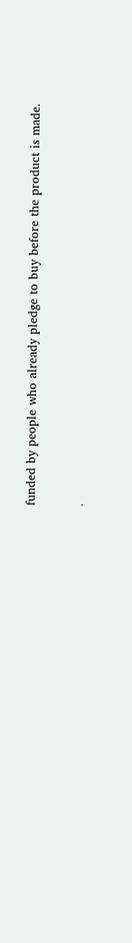funded by people who already pledge to buy before the product is made.


·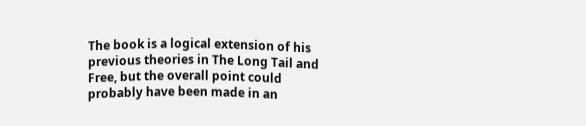The book is a logical extension of his previous theories in The Long Tail and Free, but the overall point could probably have been made in an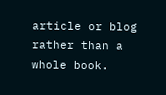article or blog rather than a whole book.